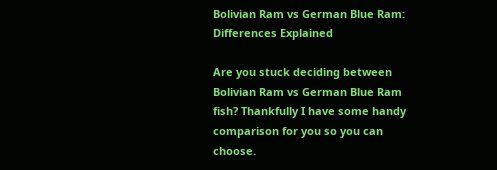Bolivian Ram vs German Blue Ram: Differences Explained

Are you stuck deciding between Bolivian Ram vs German Blue Ram fish? Thankfully I have some handy comparison for you so you can choose.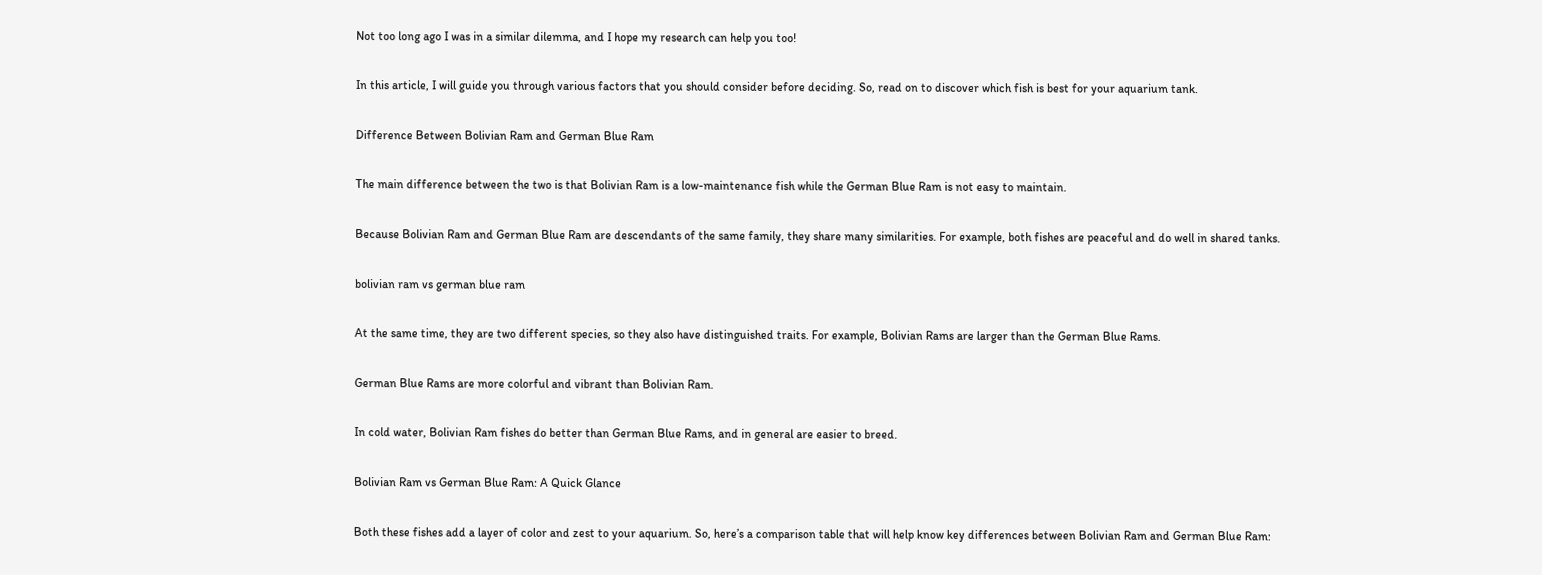Not too long ago I was in a similar dilemma, and I hope my research can help you too!

In this article, I will guide you through various factors that you should consider before deciding. So, read on to discover which fish is best for your aquarium tank.

Difference Between Bolivian Ram and German Blue Ram

The main difference between the two is that Bolivian Ram is a low-maintenance fish while the German Blue Ram is not easy to maintain.

Because Bolivian Ram and German Blue Ram are descendants of the same family, they share many similarities. For example, both fishes are peaceful and do well in shared tanks.

bolivian ram vs german blue ram

At the same time, they are two different species, so they also have distinguished traits. For example, Bolivian Rams are larger than the German Blue Rams.

German Blue Rams are more colorful and vibrant than Bolivian Ram.

In cold water, Bolivian Ram fishes do better than German Blue Rams, and in general are easier to breed.

Bolivian Ram vs German Blue Ram: A Quick Glance

Both these fishes add a layer of color and zest to your aquarium. So, here’s a comparison table that will help know key differences between Bolivian Ram and German Blue Ram: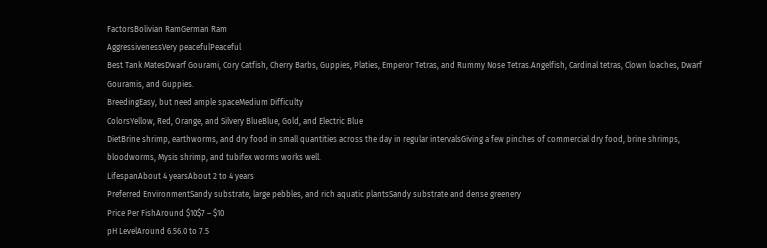FactorsBolivian RamGerman Ram
AggressivenessVery peacefulPeaceful
Best Tank MatesDwarf Gourami, Cory Catfish, Cherry Barbs, Guppies, Platies, Emperor Tetras, and Rummy Nose Tetras.Angelfish, Cardinal tetras, Clown loaches, Dwarf Gouramis, and Guppies.
BreedingEasy, but need ample spaceMedium Difficulty
ColorsYellow, Red, Orange, and Silvery BlueBlue, Gold, and Electric Blue
DietBrine shrimp, earthworms, and dry food in small quantities across the day in regular intervalsGiving a few pinches of commercial dry food, brine shrimps, bloodworms, Mysis shrimp, and tubifex worms works well.
LifespanAbout 4 yearsAbout 2 to 4 years
Preferred EnvironmentSandy substrate, large pebbles, and rich aquatic plantsSandy substrate and dense greenery
Price Per FishAround $10$7 – $10
pH LevelAround 6.56.0 to 7.5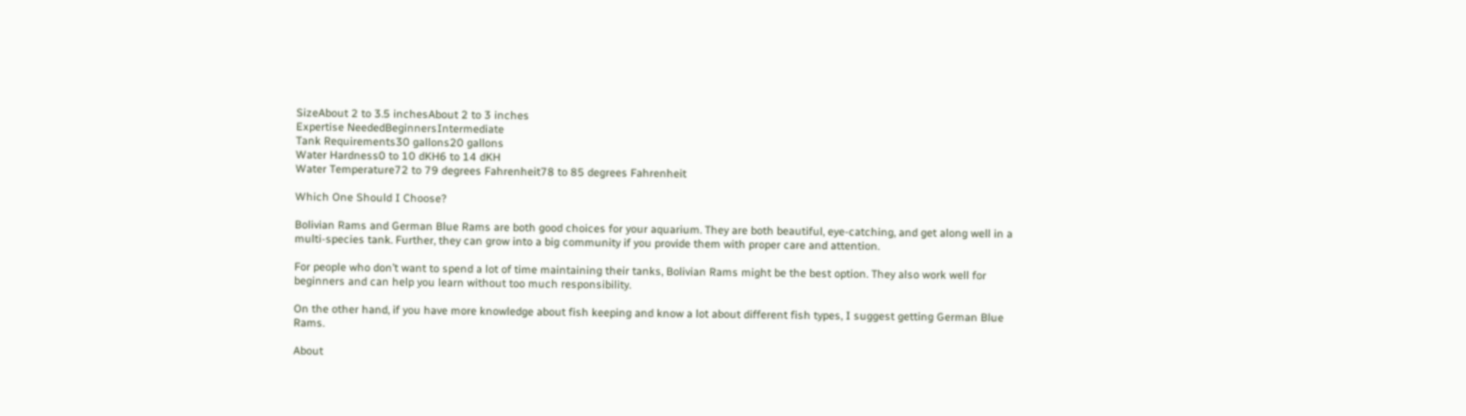SizeAbout 2 to 3.5 inchesAbout 2 to 3 inches
Expertise NeededBeginnersIntermediate
Tank Requirements30 gallons20 gallons
Water Hardness0 to 10 dKH6 to 14 dKH
Water Temperature72 to 79 degrees Fahrenheit78 to 85 degrees Fahrenheit

Which One Should I Choose?

Bolivian Rams and German Blue Rams are both good choices for your aquarium. They are both beautiful, eye-catching, and get along well in a multi-species tank. Further, they can grow into a big community if you provide them with proper care and attention.

For people who don’t want to spend a lot of time maintaining their tanks, Bolivian Rams might be the best option. They also work well for beginners and can help you learn without too much responsibility.

On the other hand, if you have more knowledge about fish keeping and know a lot about different fish types, I suggest getting German Blue Rams.

About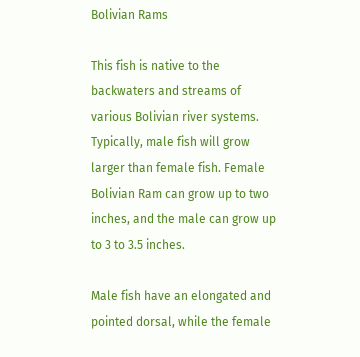Bolivian Rams

This fish is native to the backwaters and streams of various Bolivian river systems. Typically, male fish will grow larger than female fish. Female Bolivian Ram can grow up to two inches, and the male can grow up to 3 to 3.5 inches.

Male fish have an elongated and pointed dorsal, while the female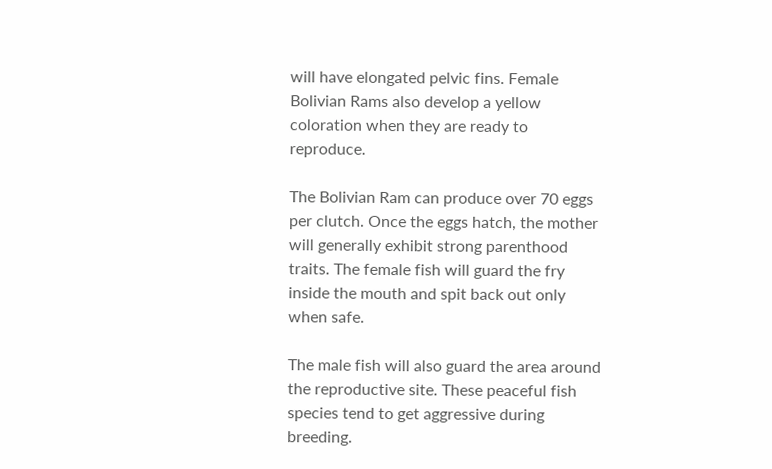will have elongated pelvic fins. Female Bolivian Rams also develop a yellow coloration when they are ready to reproduce.

The Bolivian Ram can produce over 70 eggs per clutch. Once the eggs hatch, the mother will generally exhibit strong parenthood traits. The female fish will guard the fry inside the mouth and spit back out only when safe.

The male fish will also guard the area around the reproductive site. These peaceful fish species tend to get aggressive during breeding.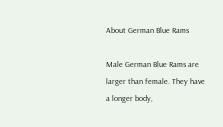About German Blue Rams

Male German Blue Rams are larger than female. They have a longer body,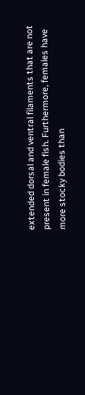extended dorsal and ventral filaments that are not present in female fish. Furthermore, females have more stocky bodies than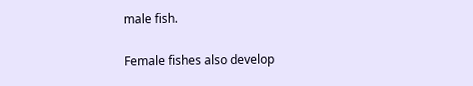male fish.

Female fishes also develop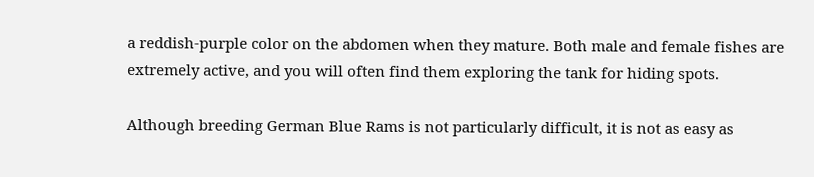a reddish-purple color on the abdomen when they mature. Both male and female fishes are extremely active, and you will often find them exploring the tank for hiding spots.

Although breeding German Blue Rams is not particularly difficult, it is not as easy as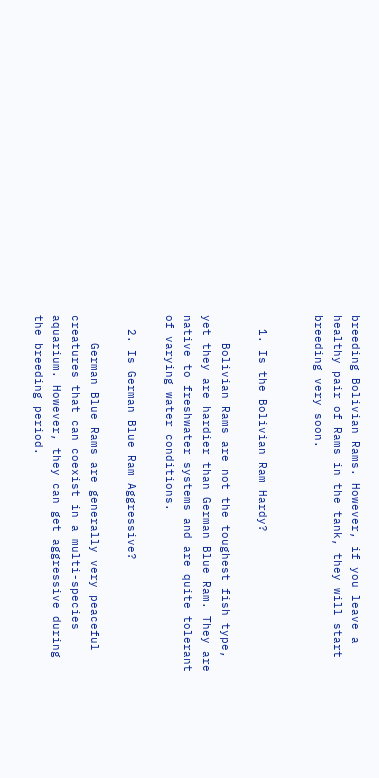breeding Bolivian Rams. However, if you leave a healthy pair of Rams in the tank, they will start breeding very soon.


  1. Is the Bolivian Ram Hardy?

    Bolivian Rams are not the toughest fish type, yet they are hardier than German Blue Ram. They are native to freshwater systems and are quite tolerant of varying water conditions.

  2. Is German Blue Ram Aggressive?

    German Blue Rams are generally very peaceful creatures that can coexist in a multi-species aquarium. However, they can get aggressive during the breeding period.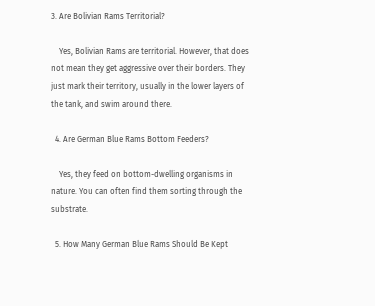3. Are Bolivian Rams Territorial?

    Yes, Bolivian Rams are territorial. However, that does not mean they get aggressive over their borders. They just mark their territory, usually in the lower layers of the tank, and swim around there.

  4. Are German Blue Rams Bottom Feeders?

    Yes, they feed on bottom-dwelling organisms in nature. You can often find them sorting through the substrate.

  5. How Many German Blue Rams Should Be Kept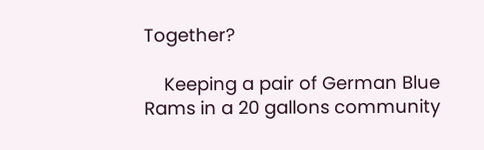Together?

    Keeping a pair of German Blue Rams in a 20 gallons community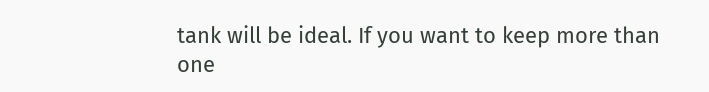tank will be ideal. If you want to keep more than one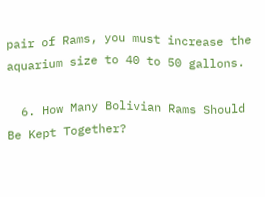pair of Rams, you must increase the aquarium size to 40 to 50 gallons.

  6. How Many Bolivian Rams Should Be Kept Together?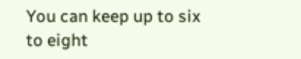You can keep up to six to eight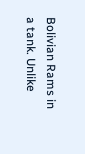Bolivian Rams in a tank. Unlike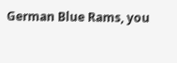German Blue Rams, you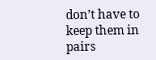don’t have to keep them in pairs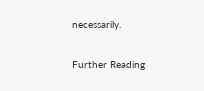necessarily.

Further Reading